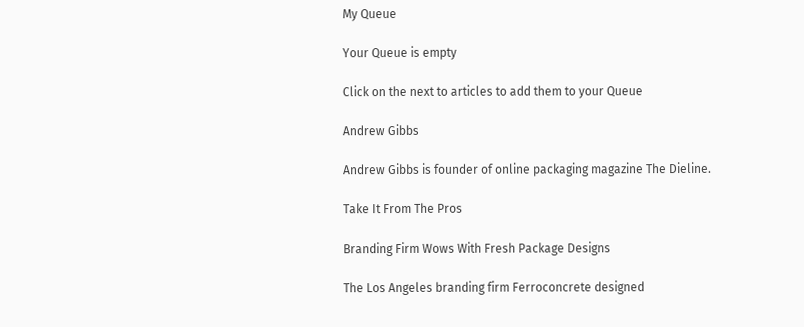My Queue

Your Queue is empty

Click on the next to articles to add them to your Queue

Andrew Gibbs

Andrew Gibbs is founder of online packaging magazine The Dieline.

Take It From The Pros

Branding Firm Wows With Fresh Package Designs

The Los Angeles branding firm Ferroconcrete designed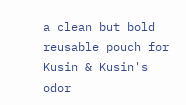a clean but bold reusable pouch for Kusin & Kusin's odor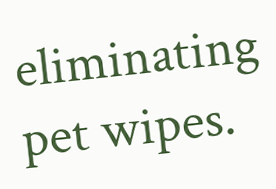eliminating pet wipes.